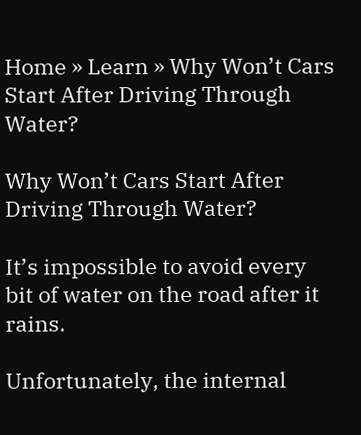Home » Learn » Why Won’t Cars Start After Driving Through Water?

Why Won’t Cars Start After Driving Through Water?

It’s impossible to avoid every bit of water on the road after it rains.

Unfortunately, the internal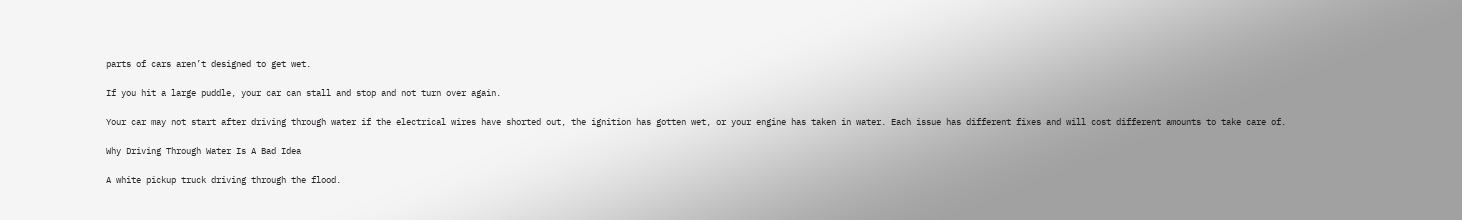parts of cars aren’t designed to get wet.

If you hit a large puddle, your car can stall and stop and not turn over again.

Your car may not start after driving through water if the electrical wires have shorted out, the ignition has gotten wet, or your engine has taken in water. Each issue has different fixes and will cost different amounts to take care of.

Why Driving Through Water Is A Bad Idea

A white pickup truck driving through the flood.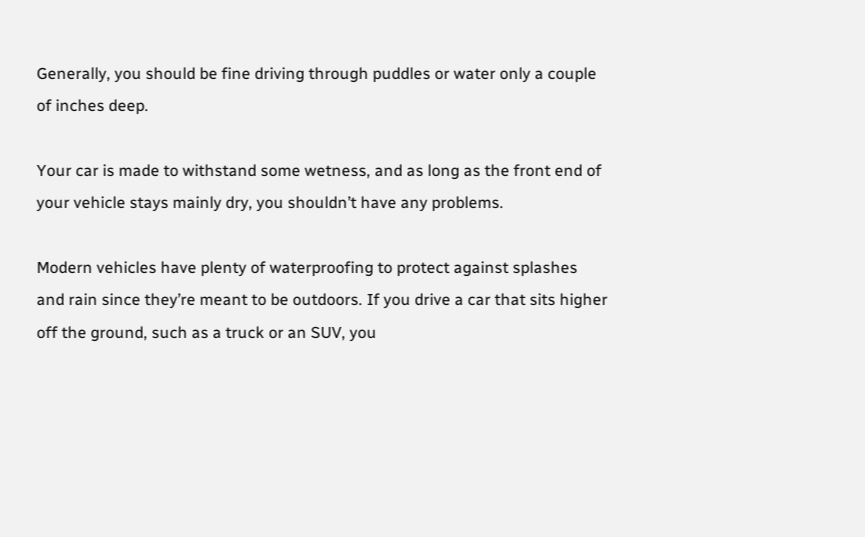Generally, you should be fine driving through puddles or water only a couple of inches deep.

Your car is made to withstand some wetness, and as long as the front end of your vehicle stays mainly dry, you shouldn’t have any problems.

Modern vehicles have plenty of waterproofing to protect against splashes and rain since they’re meant to be outdoors. If you drive a car that sits higher off the ground, such as a truck or an SUV, you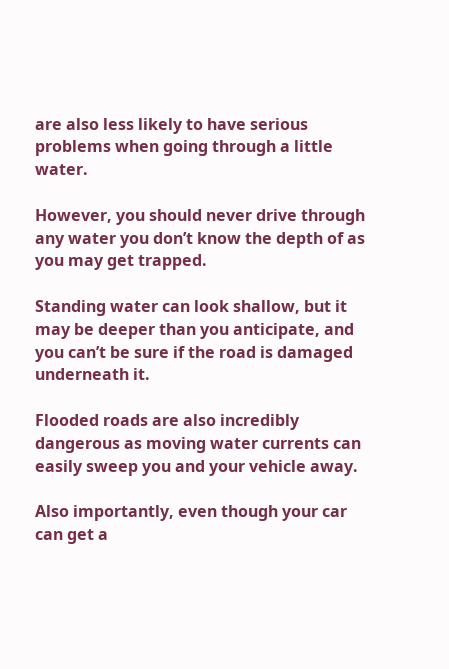are also less likely to have serious problems when going through a little water.

However, you should never drive through any water you don’t know the depth of as you may get trapped.

Standing water can look shallow, but it may be deeper than you anticipate, and you can’t be sure if the road is damaged underneath it.

Flooded roads are also incredibly dangerous as moving water currents can easily sweep you and your vehicle away.

Also importantly, even though your car can get a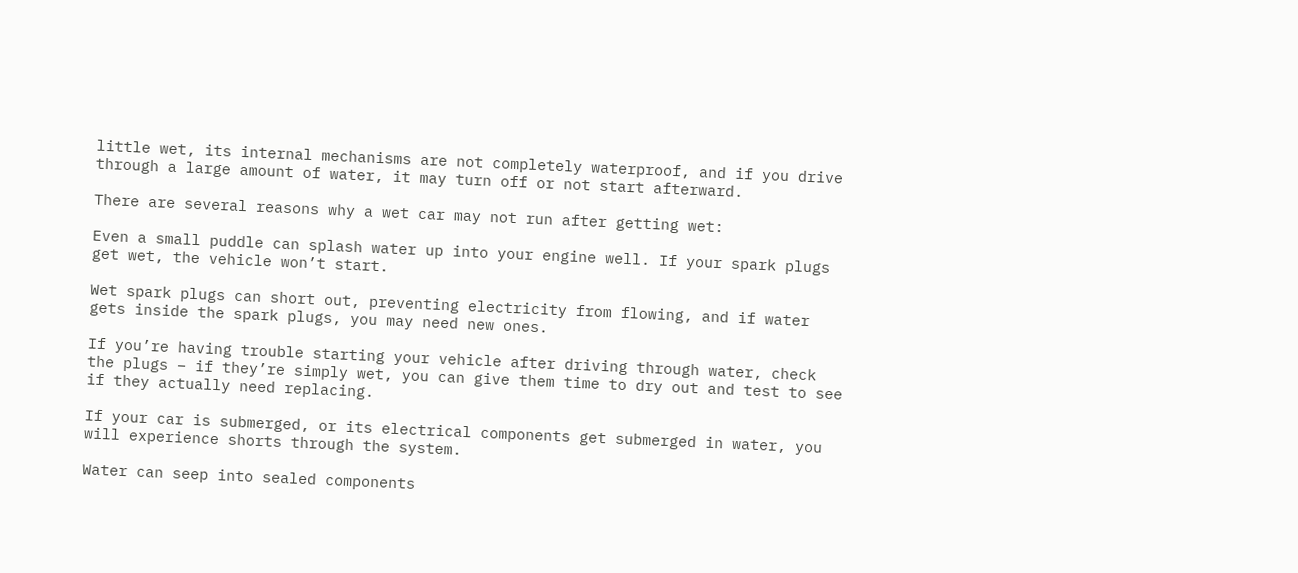little wet, its internal mechanisms are not completely waterproof, and if you drive through a large amount of water, it may turn off or not start afterward.

There are several reasons why a wet car may not run after getting wet:

Even a small puddle can splash water up into your engine well. If your spark plugs get wet, the vehicle won’t start.

Wet spark plugs can short out, preventing electricity from flowing, and if water gets inside the spark plugs, you may need new ones.

If you’re having trouble starting your vehicle after driving through water, check the plugs – if they’re simply wet, you can give them time to dry out and test to see if they actually need replacing.

If your car is submerged, or its electrical components get submerged in water, you will experience shorts through the system.

Water can seep into sealed components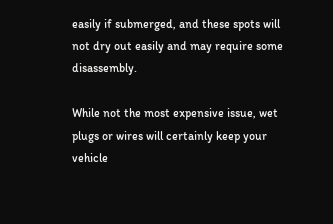easily if submerged, and these spots will not dry out easily and may require some disassembly.

While not the most expensive issue, wet plugs or wires will certainly keep your vehicle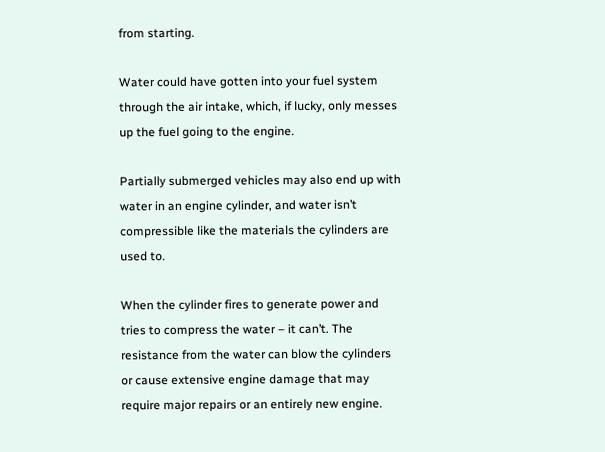from starting.

Water could have gotten into your fuel system through the air intake, which, if lucky, only messes up the fuel going to the engine.

Partially submerged vehicles may also end up with water in an engine cylinder, and water isn’t compressible like the materials the cylinders are used to.

When the cylinder fires to generate power and tries to compress the water – it can’t. The resistance from the water can blow the cylinders or cause extensive engine damage that may require major repairs or an entirely new engine.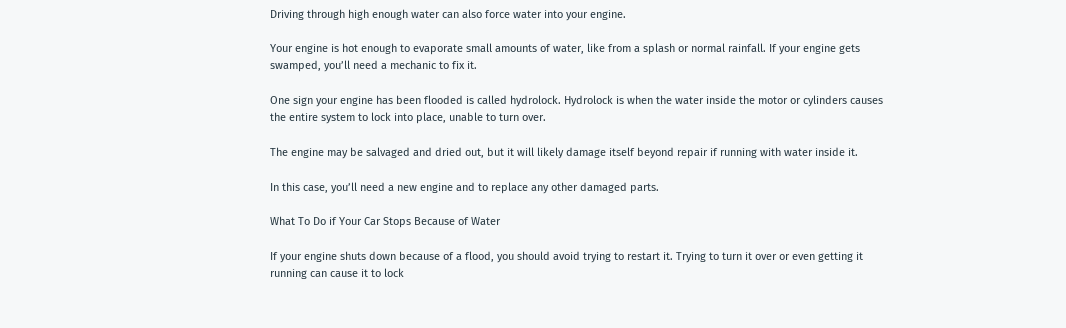Driving through high enough water can also force water into your engine.

Your engine is hot enough to evaporate small amounts of water, like from a splash or normal rainfall. If your engine gets swamped, you’ll need a mechanic to fix it.

One sign your engine has been flooded is called hydrolock. Hydrolock is when the water inside the motor or cylinders causes the entire system to lock into place, unable to turn over.

The engine may be salvaged and dried out, but it will likely damage itself beyond repair if running with water inside it.

In this case, you’ll need a new engine and to replace any other damaged parts.

What To Do if Your Car Stops Because of Water

If your engine shuts down because of a flood, you should avoid trying to restart it. Trying to turn it over or even getting it running can cause it to lock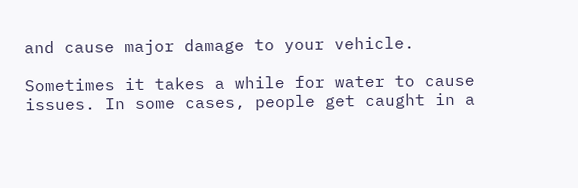and cause major damage to your vehicle.

Sometimes it takes a while for water to cause issues. In some cases, people get caught in a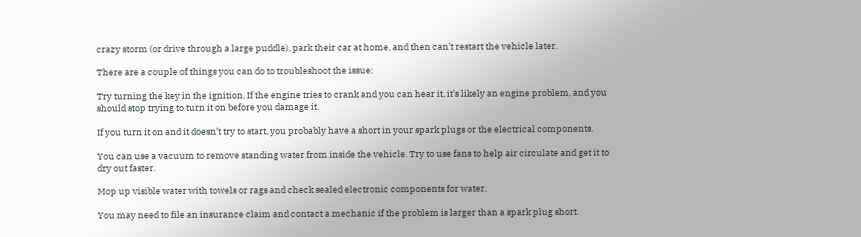crazy storm (or drive through a large puddle), park their car at home, and then can’t restart the vehicle later.

There are a couple of things you can do to troubleshoot the issue:

Try turning the key in the ignition. If the engine tries to crank and you can hear it, it’s likely an engine problem, and you should stop trying to turn it on before you damage it.

If you turn it on and it doesn’t try to start, you probably have a short in your spark plugs or the electrical components.

You can use a vacuum to remove standing water from inside the vehicle. Try to use fans to help air circulate and get it to dry out faster.

Mop up visible water with towels or rags and check sealed electronic components for water.

You may need to file an insurance claim and contact a mechanic if the problem is larger than a spark plug short.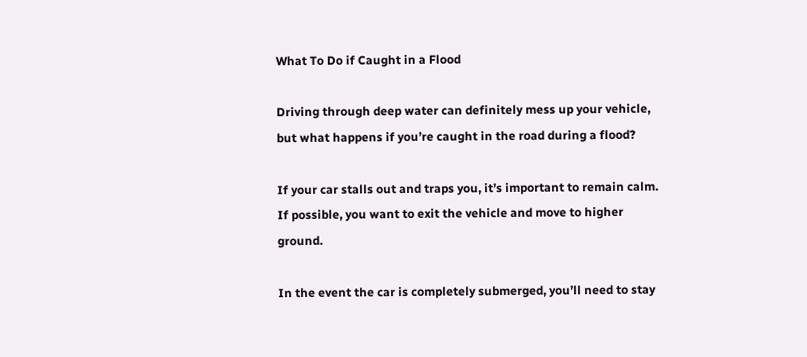What To Do if Caught in a Flood

Driving through deep water can definitely mess up your vehicle, but what happens if you’re caught in the road during a flood?

If your car stalls out and traps you, it’s important to remain calm. If possible, you want to exit the vehicle and move to higher ground.

In the event the car is completely submerged, you’ll need to stay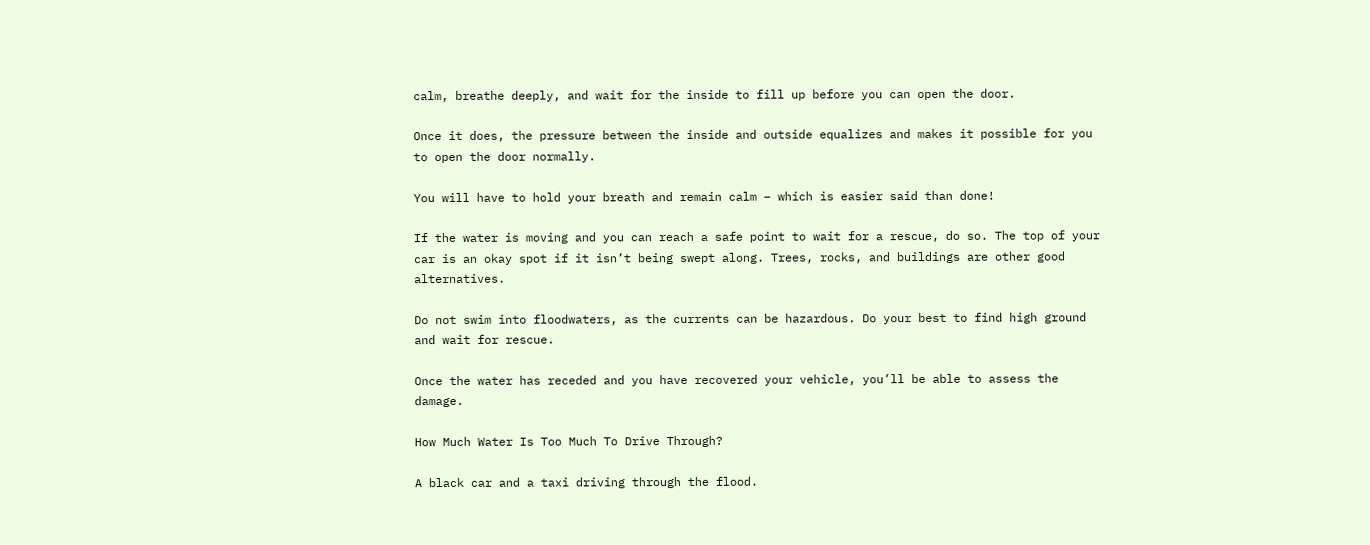calm, breathe deeply, and wait for the inside to fill up before you can open the door.

Once it does, the pressure between the inside and outside equalizes and makes it possible for you to open the door normally.

You will have to hold your breath and remain calm – which is easier said than done!

If the water is moving and you can reach a safe point to wait for a rescue, do so. The top of your car is an okay spot if it isn’t being swept along. Trees, rocks, and buildings are other good alternatives.

Do not swim into floodwaters, as the currents can be hazardous. Do your best to find high ground and wait for rescue.

Once the water has receded and you have recovered your vehicle, you’ll be able to assess the damage.

How Much Water Is Too Much To Drive Through?

A black car and a taxi driving through the flood.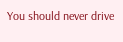You should never drive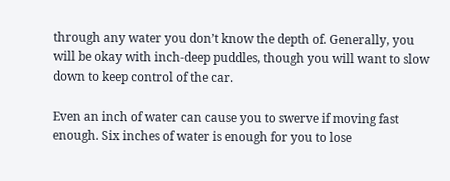through any water you don’t know the depth of. Generally, you will be okay with inch-deep puddles, though you will want to slow down to keep control of the car.

Even an inch of water can cause you to swerve if moving fast enough. Six inches of water is enough for you to lose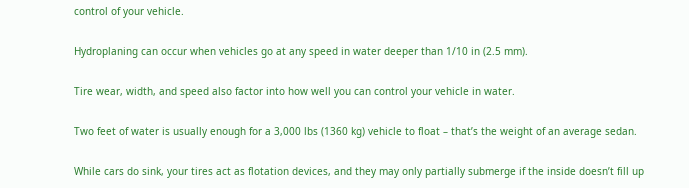control of your vehicle.

Hydroplaning can occur when vehicles go at any speed in water deeper than 1/10 in (2.5 mm).

Tire wear, width, and speed also factor into how well you can control your vehicle in water.

Two feet of water is usually enough for a 3,000 lbs (1360 kg) vehicle to float – that’s the weight of an average sedan.

While cars do sink, your tires act as flotation devices, and they may only partially submerge if the inside doesn’t fill up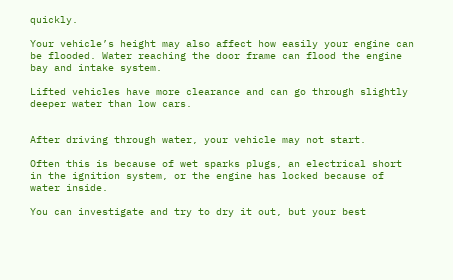quickly.

Your vehicle’s height may also affect how easily your engine can be flooded. Water reaching the door frame can flood the engine bay and intake system.

Lifted vehicles have more clearance and can go through slightly deeper water than low cars.


After driving through water, your vehicle may not start.

Often this is because of wet sparks plugs, an electrical short in the ignition system, or the engine has locked because of water inside.

You can investigate and try to dry it out, but your best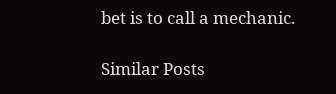bet is to call a mechanic.

Similar Posts